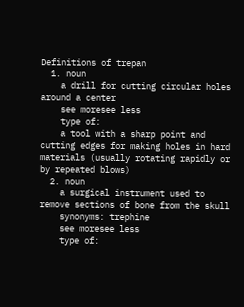Definitions of trepan
  1. noun
    a drill for cutting circular holes around a center
    see moresee less
    type of:
    a tool with a sharp point and cutting edges for making holes in hard materials (usually rotating rapidly or by repeated blows)
  2. noun
    a surgical instrument used to remove sections of bone from the skull
    synonyms: trephine
    see moresee less
    type of: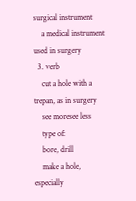surgical instrument
    a medical instrument used in surgery
  3. verb
    cut a hole with a trepan, as in surgery
    see moresee less
    type of:
    bore, drill
    make a hole, especially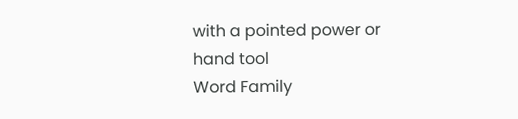with a pointed power or hand tool
Word Family